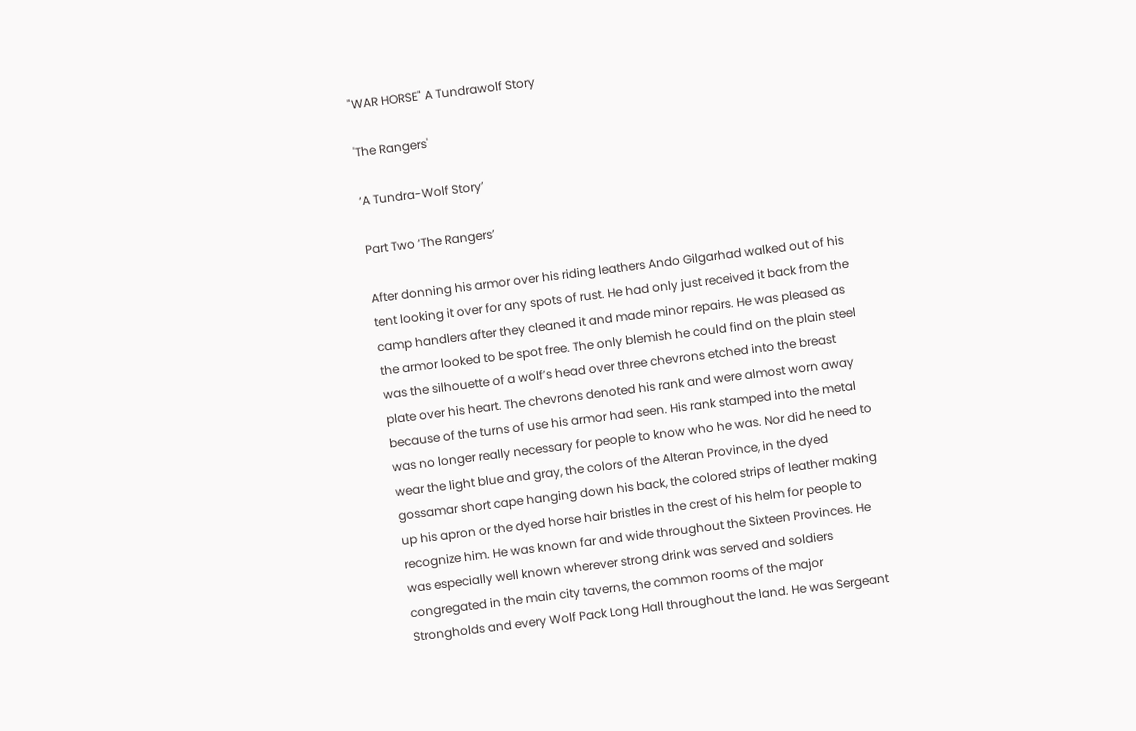"WAR HORSE" A Tundrawolf Story

'The Rangers'

‘A Tundra-Wolf Story’

Part Two ‘The Rangers’

After donning his armor over his riding leathers Ando Gilgarhad walked out of his tent looking it over for any spots of rust. He had only just received it back from the camp handlers after they cleaned it and made minor repairs. He was pleased as the armor looked to be spot free. The only blemish he could find on the plain steel was the silhouette of a wolf’s head over three chevrons etched into the breast plate over his heart. The chevrons denoted his rank and were almost worn away because of the turns of use his armor had seen. His rank stamped into the metal was no longer really necessary for people to know who he was. Nor did he need to wear the light blue and gray, the colors of the Alteran Province, in the dyed gossamar short cape hanging down his back, the colored strips of leather making up his apron or the dyed horse hair bristles in the crest of his helm for people to recognize him. He was known far and wide throughout the Sixteen Provinces. He was especially well known wherever strong drink was served and soldiers congregated in the main city taverns, the common rooms of the major Strongholds and every Wolf Pack Long Hall throughout the land. He was Sergeant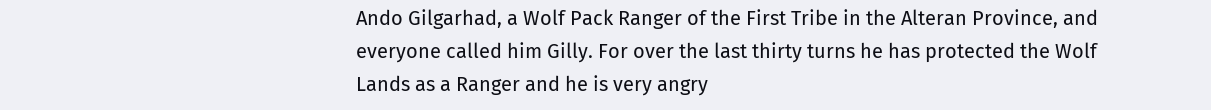Ando Gilgarhad, a Wolf Pack Ranger of the First Tribe in the Alteran Province, and everyone called him Gilly. For over the last thirty turns he has protected the Wolf Lands as a Ranger and he is very angry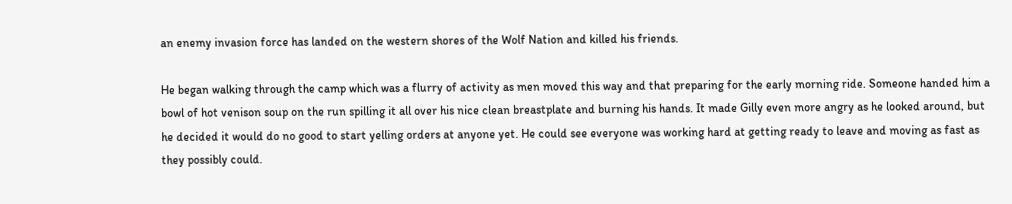an enemy invasion force has landed on the western shores of the Wolf Nation and killed his friends.

He began walking through the camp which was a flurry of activity as men moved this way and that preparing for the early morning ride. Someone handed him a bowl of hot venison soup on the run spilling it all over his nice clean breastplate and burning his hands. It made Gilly even more angry as he looked around, but he decided it would do no good to start yelling orders at anyone yet. He could see everyone was working hard at getting ready to leave and moving as fast as they possibly could.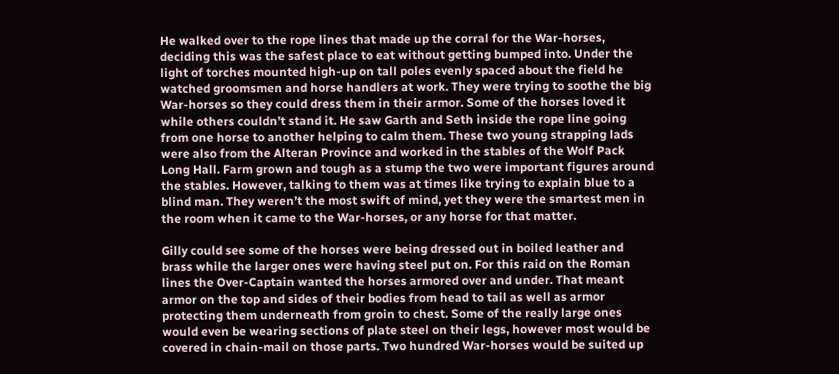He walked over to the rope lines that made up the corral for the War-horses, deciding this was the safest place to eat without getting bumped into. Under the light of torches mounted high-up on tall poles evenly spaced about the field he watched groomsmen and horse handlers at work. They were trying to soothe the big War-horses so they could dress them in their armor. Some of the horses loved it while others couldn’t stand it. He saw Garth and Seth inside the rope line going from one horse to another helping to calm them. These two young strapping lads were also from the Alteran Province and worked in the stables of the Wolf Pack Long Hall. Farm grown and tough as a stump the two were important figures around the stables. However, talking to them was at times like trying to explain blue to a blind man. They weren’t the most swift of mind, yet they were the smartest men in the room when it came to the War-horses, or any horse for that matter.

Gilly could see some of the horses were being dressed out in boiled leather and brass while the larger ones were having steel put on. For this raid on the Roman lines the Over-Captain wanted the horses armored over and under. That meant armor on the top and sides of their bodies from head to tail as well as armor protecting them underneath from groin to chest. Some of the really large ones would even be wearing sections of plate steel on their legs, however most would be covered in chain-mail on those parts. Two hundred War-horses would be suited up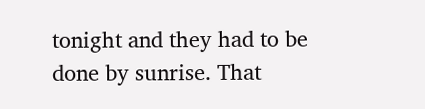tonight and they had to be done by sunrise. That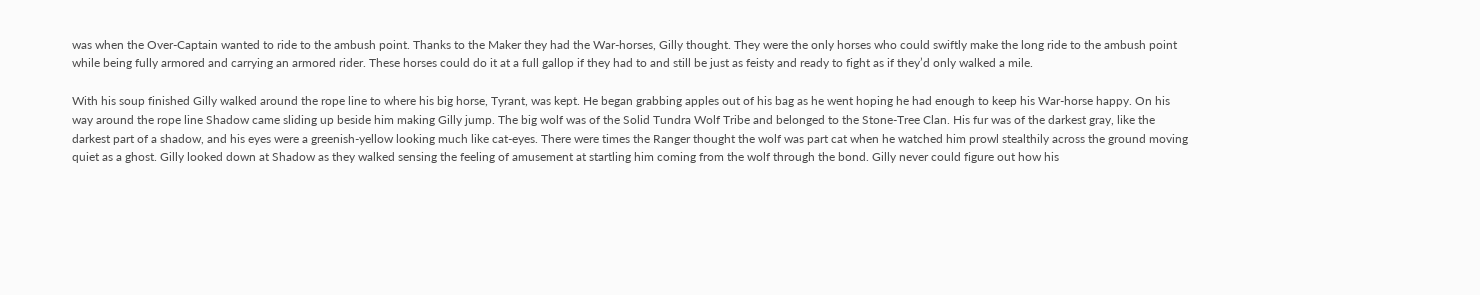was when the Over-Captain wanted to ride to the ambush point. Thanks to the Maker they had the War-horses, Gilly thought. They were the only horses who could swiftly make the long ride to the ambush point while being fully armored and carrying an armored rider. These horses could do it at a full gallop if they had to and still be just as feisty and ready to fight as if they’d only walked a mile.

With his soup finished Gilly walked around the rope line to where his big horse, Tyrant, was kept. He began grabbing apples out of his bag as he went hoping he had enough to keep his War-horse happy. On his way around the rope line Shadow came sliding up beside him making Gilly jump. The big wolf was of the Solid Tundra Wolf Tribe and belonged to the Stone-Tree Clan. His fur was of the darkest gray, like the darkest part of a shadow, and his eyes were a greenish-yellow looking much like cat-eyes. There were times the Ranger thought the wolf was part cat when he watched him prowl stealthily across the ground moving quiet as a ghost. Gilly looked down at Shadow as they walked sensing the feeling of amusement at startling him coming from the wolf through the bond. Gilly never could figure out how his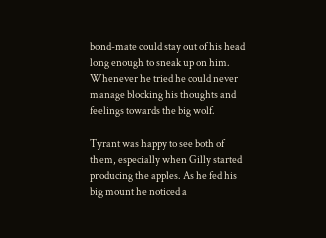bond-mate could stay out of his head long enough to sneak up on him. Whenever he tried he could never manage blocking his thoughts and feelings towards the big wolf.

Tyrant was happy to see both of them, especially when Gilly started producing the apples. As he fed his big mount he noticed a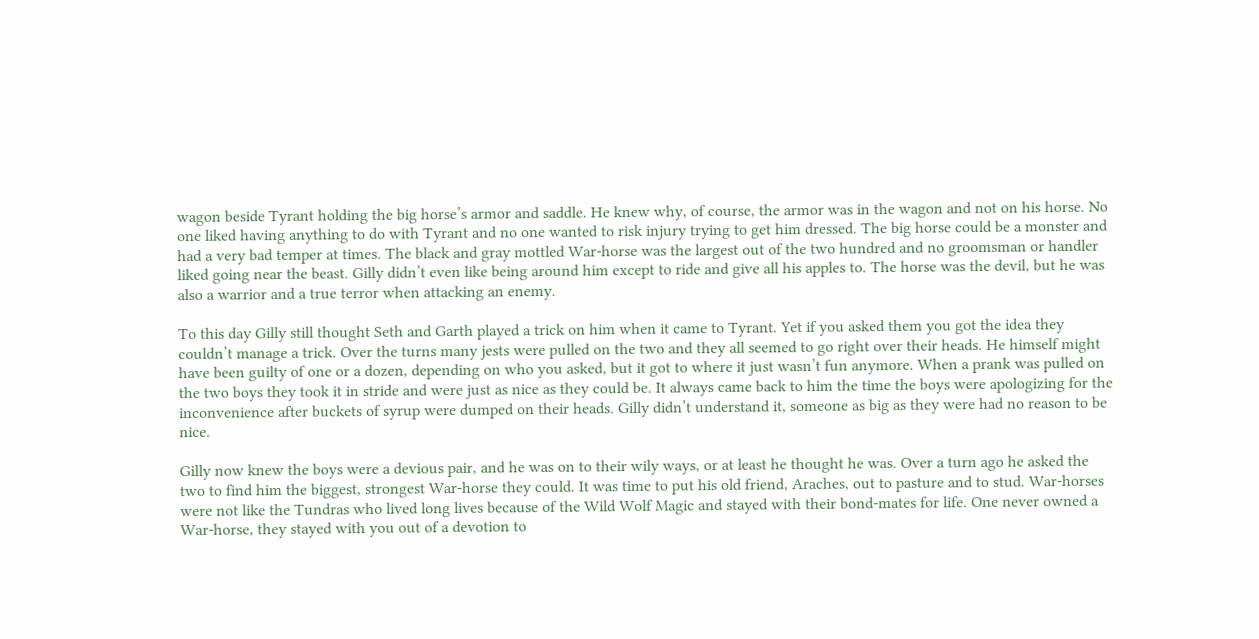wagon beside Tyrant holding the big horse’s armor and saddle. He knew why, of course, the armor was in the wagon and not on his horse. No one liked having anything to do with Tyrant and no one wanted to risk injury trying to get him dressed. The big horse could be a monster and had a very bad temper at times. The black and gray mottled War-horse was the largest out of the two hundred and no groomsman or handler liked going near the beast. Gilly didn’t even like being around him except to ride and give all his apples to. The horse was the devil, but he was also a warrior and a true terror when attacking an enemy.

To this day Gilly still thought Seth and Garth played a trick on him when it came to Tyrant. Yet if you asked them you got the idea they couldn’t manage a trick. Over the turns many jests were pulled on the two and they all seemed to go right over their heads. He himself might have been guilty of one or a dozen, depending on who you asked, but it got to where it just wasn’t fun anymore. When a prank was pulled on the two boys they took it in stride and were just as nice as they could be. It always came back to him the time the boys were apologizing for the inconvenience after buckets of syrup were dumped on their heads. Gilly didn’t understand it, someone as big as they were had no reason to be nice.

Gilly now knew the boys were a devious pair, and he was on to their wily ways, or at least he thought he was. Over a turn ago he asked the two to find him the biggest, strongest War-horse they could. It was time to put his old friend, Araches, out to pasture and to stud. War-horses were not like the Tundras who lived long lives because of the Wild Wolf Magic and stayed with their bond-mates for life. One never owned a War-horse, they stayed with you out of a devotion to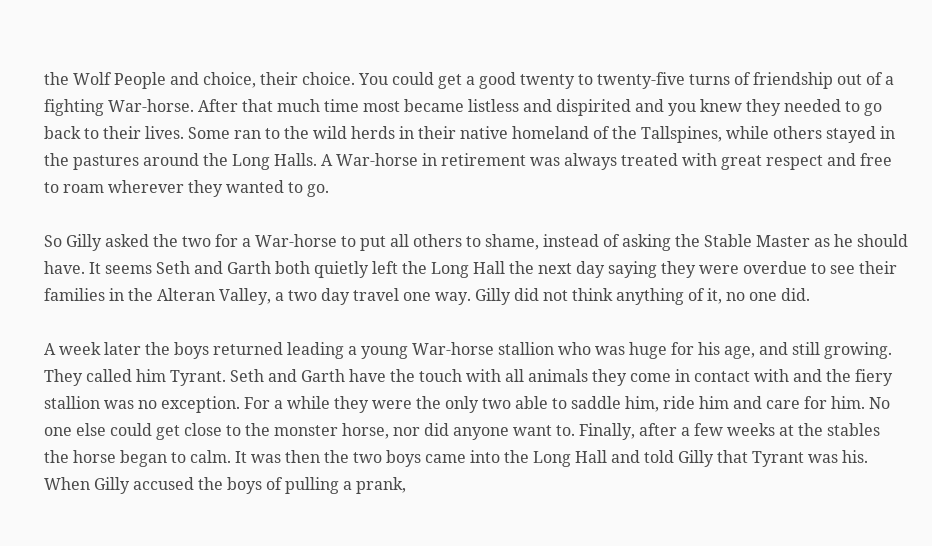the Wolf People and choice, their choice. You could get a good twenty to twenty-five turns of friendship out of a fighting War-horse. After that much time most became listless and dispirited and you knew they needed to go back to their lives. Some ran to the wild herds in their native homeland of the Tallspines, while others stayed in the pastures around the Long Halls. A War-horse in retirement was always treated with great respect and free to roam wherever they wanted to go.

So Gilly asked the two for a War-horse to put all others to shame, instead of asking the Stable Master as he should have. It seems Seth and Garth both quietly left the Long Hall the next day saying they were overdue to see their families in the Alteran Valley, a two day travel one way. Gilly did not think anything of it, no one did.

A week later the boys returned leading a young War-horse stallion who was huge for his age, and still growing. They called him Tyrant. Seth and Garth have the touch with all animals they come in contact with and the fiery stallion was no exception. For a while they were the only two able to saddle him, ride him and care for him. No one else could get close to the monster horse, nor did anyone want to. Finally, after a few weeks at the stables the horse began to calm. It was then the two boys came into the Long Hall and told Gilly that Tyrant was his. When Gilly accused the boys of pulling a prank,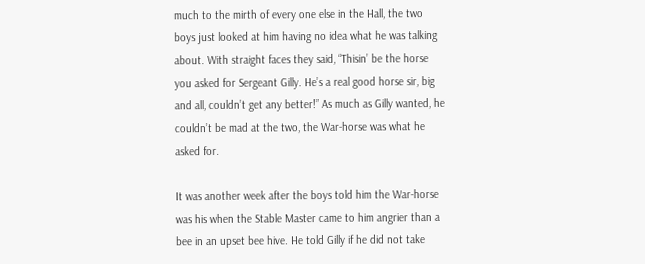much to the mirth of every one else in the Hall, the two boys just looked at him having no idea what he was talking about. With straight faces they said, “Thisin’ be the horse you asked for Sergeant Gilly. He’s a real good horse sir, big and all, couldn’t get any better!” As much as Gilly wanted, he couldn’t be mad at the two, the War-horse was what he asked for.

It was another week after the boys told him the War-horse was his when the Stable Master came to him angrier than a bee in an upset bee hive. He told Gilly if he did not take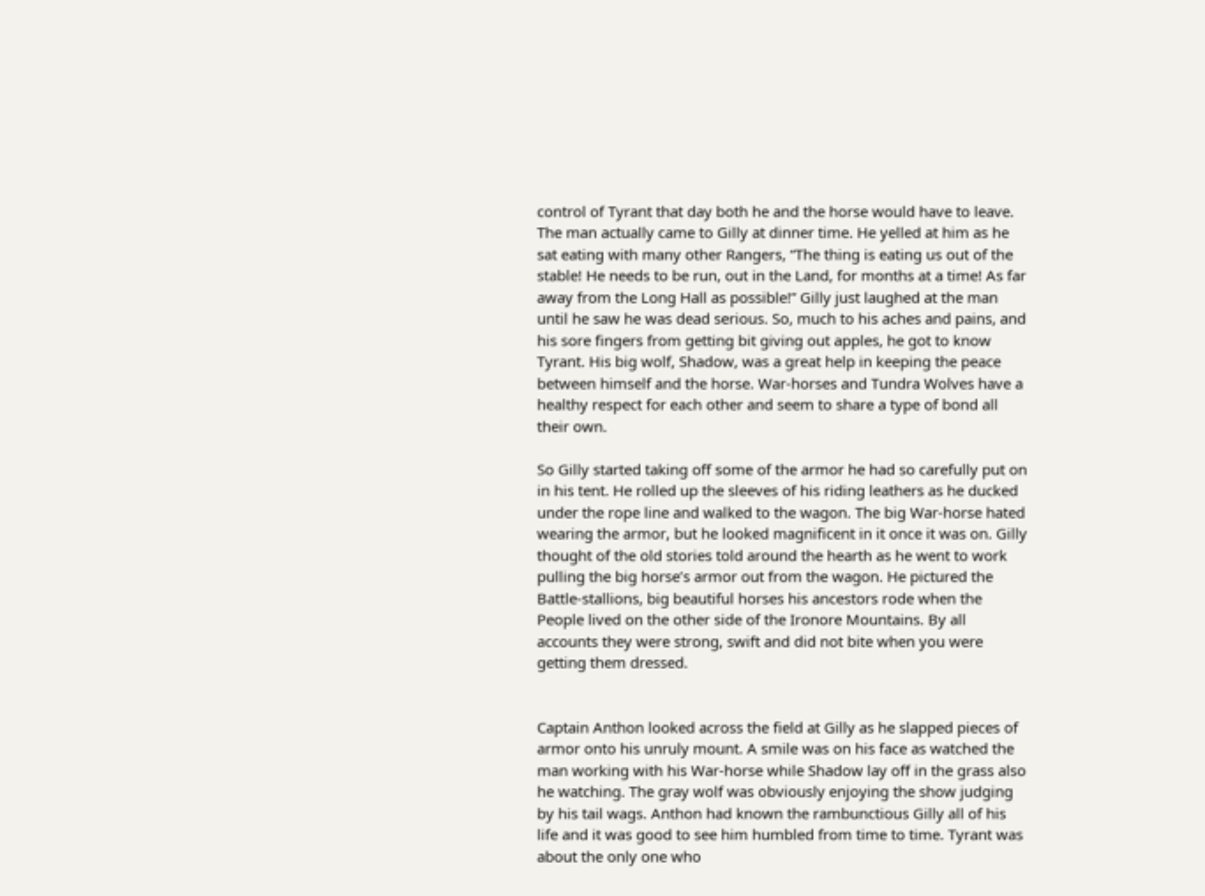control of Tyrant that day both he and the horse would have to leave. The man actually came to Gilly at dinner time. He yelled at him as he sat eating with many other Rangers, “The thing is eating us out of the stable! He needs to be run, out in the Land, for months at a time! As far away from the Long Hall as possible!” Gilly just laughed at the man until he saw he was dead serious. So, much to his aches and pains, and his sore fingers from getting bit giving out apples, he got to know Tyrant. His big wolf, Shadow, was a great help in keeping the peace between himself and the horse. War-horses and Tundra Wolves have a healthy respect for each other and seem to share a type of bond all their own.

So Gilly started taking off some of the armor he had so carefully put on in his tent. He rolled up the sleeves of his riding leathers as he ducked under the rope line and walked to the wagon. The big War-horse hated wearing the armor, but he looked magnificent in it once it was on. Gilly thought of the old stories told around the hearth as he went to work pulling the big horse’s armor out from the wagon. He pictured the Battle-stallions, big beautiful horses his ancestors rode when the People lived on the other side of the Ironore Mountains. By all accounts they were strong, swift and did not bite when you were getting them dressed.


Captain Anthon looked across the field at Gilly as he slapped pieces of armor onto his unruly mount. A smile was on his face as watched the man working with his War-horse while Shadow lay off in the grass also he watching. The gray wolf was obviously enjoying the show judging by his tail wags. Anthon had known the rambunctious Gilly all of his life and it was good to see him humbled from time to time. Tyrant was about the only one who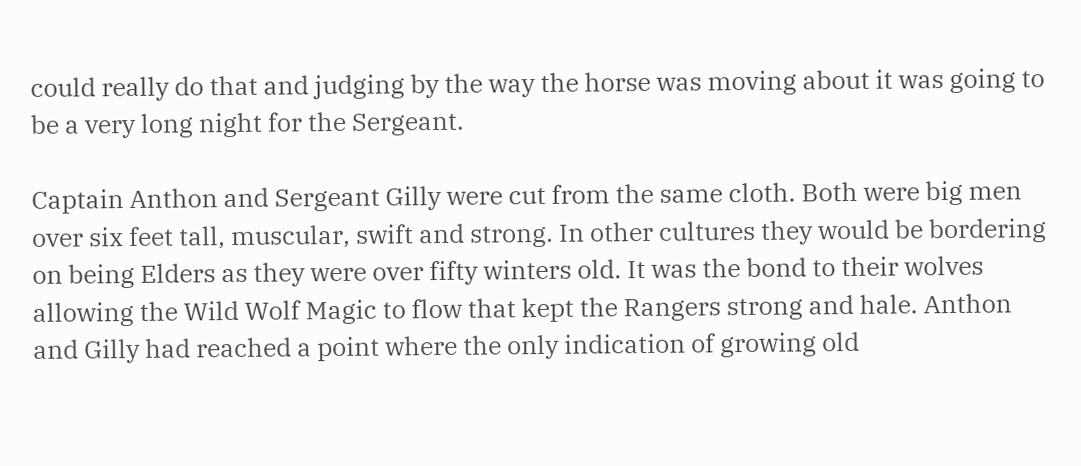could really do that and judging by the way the horse was moving about it was going to be a very long night for the Sergeant.

Captain Anthon and Sergeant Gilly were cut from the same cloth. Both were big men over six feet tall, muscular, swift and strong. In other cultures they would be bordering on being Elders as they were over fifty winters old. It was the bond to their wolves allowing the Wild Wolf Magic to flow that kept the Rangers strong and hale. Anthon and Gilly had reached a point where the only indication of growing old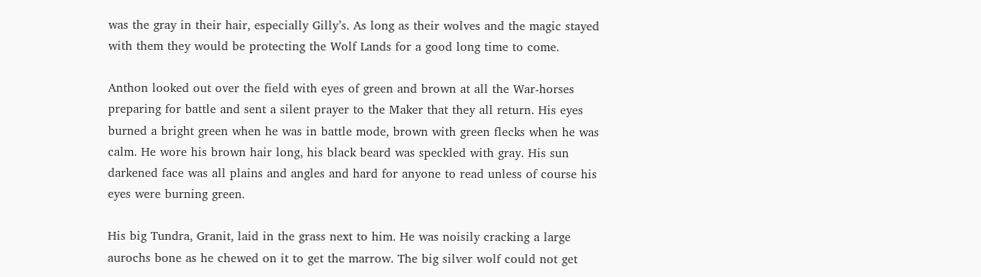was the gray in their hair, especially Gilly’s. As long as their wolves and the magic stayed with them they would be protecting the Wolf Lands for a good long time to come.

Anthon looked out over the field with eyes of green and brown at all the War-horses preparing for battle and sent a silent prayer to the Maker that they all return. His eyes burned a bright green when he was in battle mode, brown with green flecks when he was calm. He wore his brown hair long, his black beard was speckled with gray. His sun darkened face was all plains and angles and hard for anyone to read unless of course his eyes were burning green.

His big Tundra, Granit, laid in the grass next to him. He was noisily cracking a large aurochs bone as he chewed on it to get the marrow. The big silver wolf could not get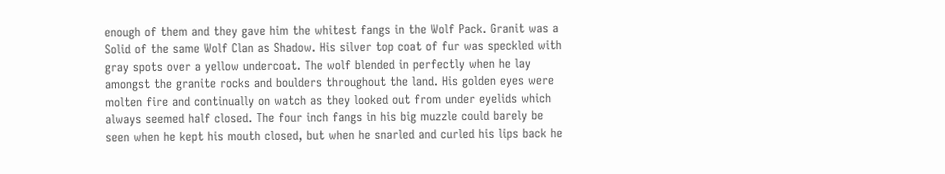enough of them and they gave him the whitest fangs in the Wolf Pack. Granit was a Solid of the same Wolf Clan as Shadow. His silver top coat of fur was speckled with gray spots over a yellow undercoat. The wolf blended in perfectly when he lay amongst the granite rocks and boulders throughout the land. His golden eyes were molten fire and continually on watch as they looked out from under eyelids which always seemed half closed. The four inch fangs in his big muzzle could barely be seen when he kept his mouth closed, but when he snarled and curled his lips back he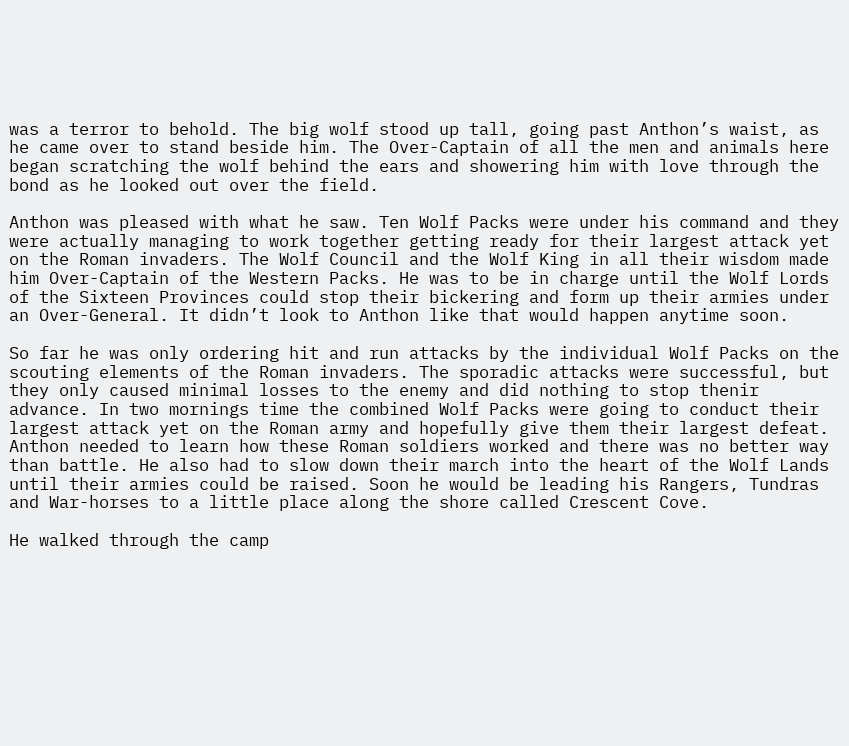was a terror to behold. The big wolf stood up tall, going past Anthon’s waist, as he came over to stand beside him. The Over-Captain of all the men and animals here began scratching the wolf behind the ears and showering him with love through the bond as he looked out over the field.

Anthon was pleased with what he saw. Ten Wolf Packs were under his command and they were actually managing to work together getting ready for their largest attack yet on the Roman invaders. The Wolf Council and the Wolf King in all their wisdom made him Over-Captain of the Western Packs. He was to be in charge until the Wolf Lords of the Sixteen Provinces could stop their bickering and form up their armies under an Over-General. It didn’t look to Anthon like that would happen anytime soon.

So far he was only ordering hit and run attacks by the individual Wolf Packs on the scouting elements of the Roman invaders. The sporadic attacks were successful, but they only caused minimal losses to the enemy and did nothing to stop thenir advance. In two mornings time the combined Wolf Packs were going to conduct their largest attack yet on the Roman army and hopefully give them their largest defeat. Anthon needed to learn how these Roman soldiers worked and there was no better way than battle. He also had to slow down their march into the heart of the Wolf Lands until their armies could be raised. Soon he would be leading his Rangers, Tundras and War-horses to a little place along the shore called Crescent Cove.

He walked through the camp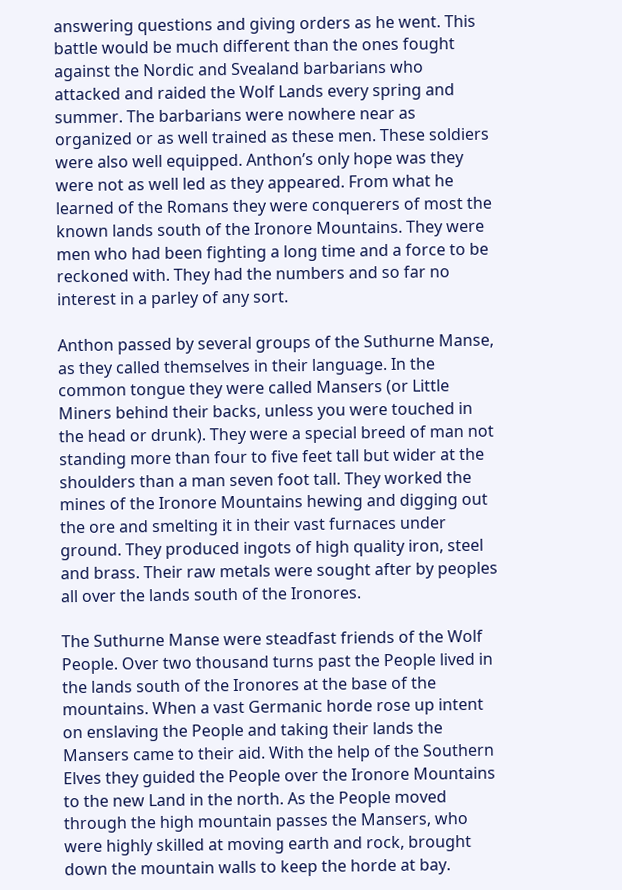answering questions and giving orders as he went. This battle would be much different than the ones fought against the Nordic and Svealand barbarians who attacked and raided the Wolf Lands every spring and summer. The barbarians were nowhere near as organized or as well trained as these men. These soldiers were also well equipped. Anthon’s only hope was they were not as well led as they appeared. From what he learned of the Romans they were conquerers of most the known lands south of the Ironore Mountains. They were men who had been fighting a long time and a force to be reckoned with. They had the numbers and so far no interest in a parley of any sort.

Anthon passed by several groups of the Suthurne Manse, as they called themselves in their language. In the common tongue they were called Mansers (or Little Miners behind their backs, unless you were touched in the head or drunk). They were a special breed of man not standing more than four to five feet tall but wider at the shoulders than a man seven foot tall. They worked the mines of the Ironore Mountains hewing and digging out the ore and smelting it in their vast furnaces under ground. They produced ingots of high quality iron, steel and brass. Their raw metals were sought after by peoples all over the lands south of the Ironores.

The Suthurne Manse were steadfast friends of the Wolf People. Over two thousand turns past the People lived in the lands south of the Ironores at the base of the mountains. When a vast Germanic horde rose up intent on enslaving the People and taking their lands the Mansers came to their aid. With the help of the Southern Elves they guided the People over the Ironore Mountains to the new Land in the north. As the People moved through the high mountain passes the Mansers, who were highly skilled at moving earth and rock, brought down the mountain walls to keep the horde at bay.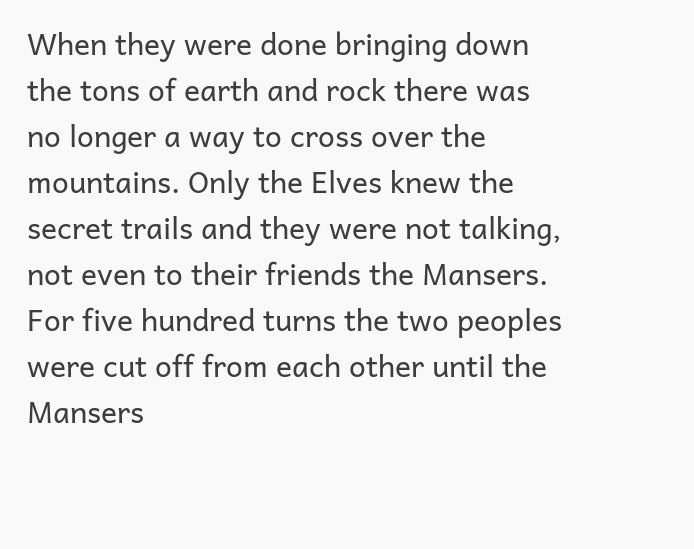When they were done bringing down the tons of earth and rock there was no longer a way to cross over the mountains. Only the Elves knew the secret trails and they were not talking, not even to their friends the Mansers. For five hundred turns the two peoples were cut off from each other until the Mansers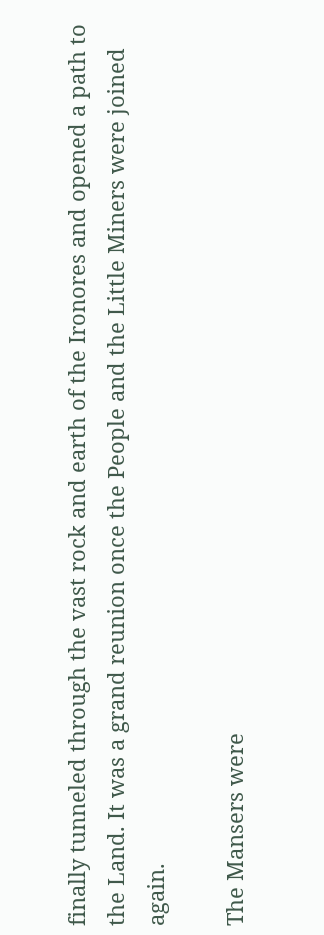finally tunneled through the vast rock and earth of the Ironores and opened a path to the Land. It was a grand reunion once the People and the Little Miners were joined again.

The Mansers were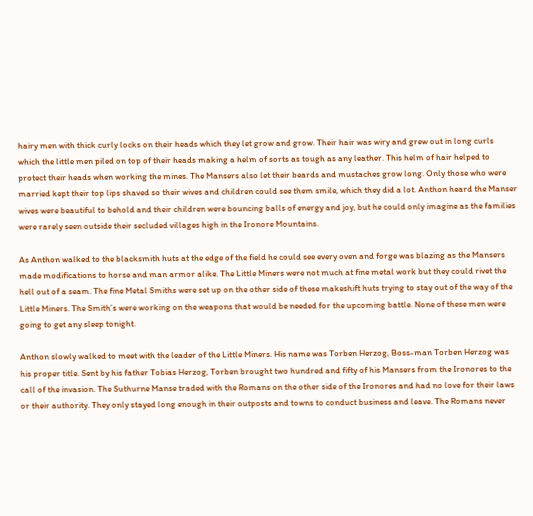hairy men with thick curly locks on their heads which they let grow and grow. Their hair was wiry and grew out in long curls which the little men piled on top of their heads making a helm of sorts as tough as any leather. This helm of hair helped to protect their heads when working the mines. The Mansers also let their beards and mustaches grow long. Only those who were married kept their top lips shaved so their wives and children could see them smile, which they did a lot. Anthon heard the Manser wives were beautiful to behold and their children were bouncing balls of energy and joy, but he could only imagine as the families were rarely seen outside their secluded villages high in the Ironore Mountains.

As Anthon walked to the blacksmith huts at the edge of the field he could see every oven and forge was blazing as the Mansers made modifications to horse and man armor alike. The Little Miners were not much at fine metal work but they could rivet the hell out of a seam. The fine Metal Smiths were set up on the other side of these makeshift huts trying to stay out of the way of the Little Miners. The Smith’s were working on the weapons that would be needed for the upcoming battle. None of these men were going to get any sleep tonight.

Anthon slowly walked to meet with the leader of the Little Miners. His name was Torben Herzog, Boss-man Torben Herzog was his proper title. Sent by his father Tobias Herzog, Torben brought two hundred and fifty of his Mansers from the Ironores to the call of the invasion. The Suthurne Manse traded with the Romans on the other side of the Ironores and had no love for their laws or their authority. They only stayed long enough in their outposts and towns to conduct business and leave. The Romans never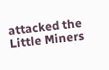attacked the Little Miners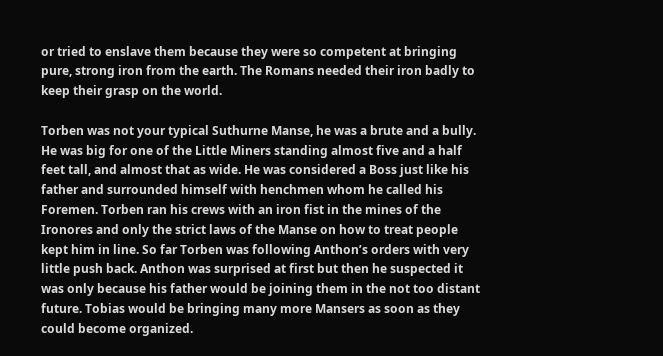or tried to enslave them because they were so competent at bringing pure, strong iron from the earth. The Romans needed their iron badly to keep their grasp on the world.

Torben was not your typical Suthurne Manse, he was a brute and a bully. He was big for one of the Little Miners standing almost five and a half feet tall, and almost that as wide. He was considered a Boss just like his father and surrounded himself with henchmen whom he called his Foremen. Torben ran his crews with an iron fist in the mines of the Ironores and only the strict laws of the Manse on how to treat people kept him in line. So far Torben was following Anthon’s orders with very little push back. Anthon was surprised at first but then he suspected it was only because his father would be joining them in the not too distant future. Tobias would be bringing many more Mansers as soon as they could become organized.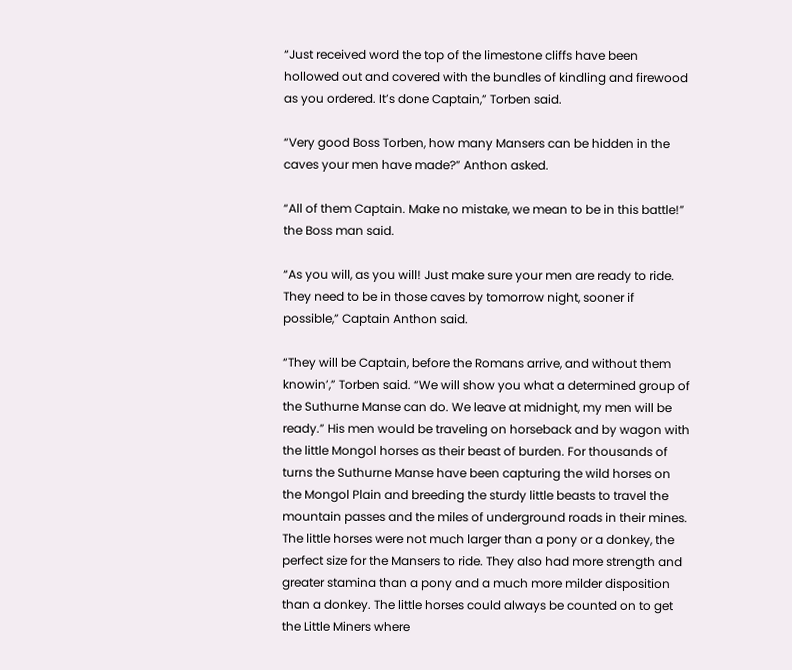“Just received word the top of the limestone cliffs have been hollowed out and covered with the bundles of kindling and firewood as you ordered. It’s done Captain,” Torben said.

“Very good Boss Torben, how many Mansers can be hidden in the caves your men have made?” Anthon asked.

“All of them Captain. Make no mistake, we mean to be in this battle!” the Boss man said.

“As you will, as you will! Just make sure your men are ready to ride. They need to be in those caves by tomorrow night, sooner if possible,” Captain Anthon said.

“They will be Captain, before the Romans arrive, and without them knowin’,” Torben said. “We will show you what a determined group of the Suthurne Manse can do. We leave at midnight, my men will be ready.” His men would be traveling on horseback and by wagon with the little Mongol horses as their beast of burden. For thousands of turns the Suthurne Manse have been capturing the wild horses on the Mongol Plain and breeding the sturdy little beasts to travel the mountain passes and the miles of underground roads in their mines. The little horses were not much larger than a pony or a donkey, the perfect size for the Mansers to ride. They also had more strength and greater stamina than a pony and a much more milder disposition than a donkey. The little horses could always be counted on to get the Little Miners where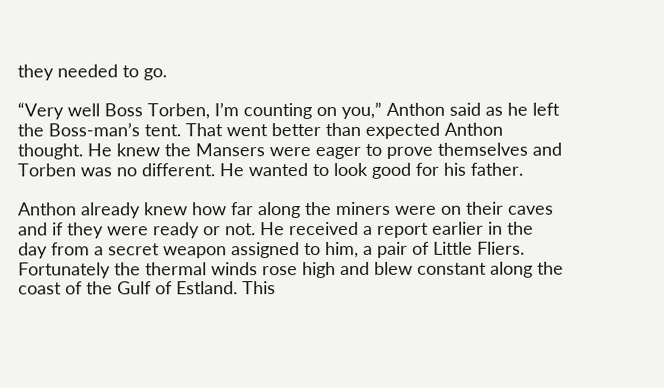they needed to go.

“Very well Boss Torben, I’m counting on you,” Anthon said as he left the Boss-man’s tent. That went better than expected Anthon thought. He knew the Mansers were eager to prove themselves and Torben was no different. He wanted to look good for his father.

Anthon already knew how far along the miners were on their caves and if they were ready or not. He received a report earlier in the day from a secret weapon assigned to him, a pair of Little Fliers. Fortunately the thermal winds rose high and blew constant along the coast of the Gulf of Estland. This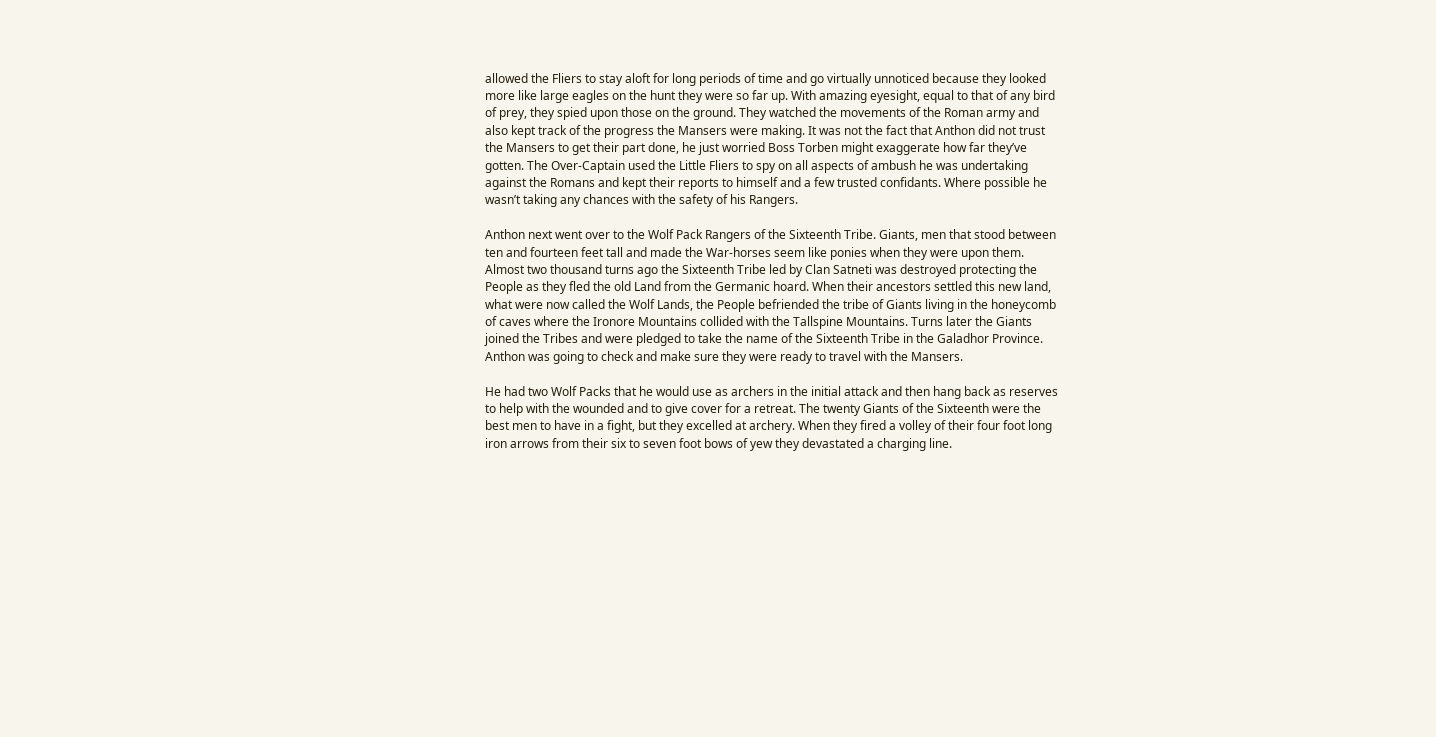allowed the Fliers to stay aloft for long periods of time and go virtually unnoticed because they looked more like large eagles on the hunt they were so far up. With amazing eyesight, equal to that of any bird of prey, they spied upon those on the ground. They watched the movements of the Roman army and also kept track of the progress the Mansers were making. It was not the fact that Anthon did not trust the Mansers to get their part done, he just worried Boss Torben might exaggerate how far they’ve gotten. The Over-Captain used the Little Fliers to spy on all aspects of ambush he was undertaking against the Romans and kept their reports to himself and a few trusted confidants. Where possible he wasn’t taking any chances with the safety of his Rangers.

Anthon next went over to the Wolf Pack Rangers of the Sixteenth Tribe. Giants, men that stood between ten and fourteen feet tall and made the War-horses seem like ponies when they were upon them. Almost two thousand turns ago the Sixteenth Tribe led by Clan Satneti was destroyed protecting the People as they fled the old Land from the Germanic hoard. When their ancestors settled this new land, what were now called the Wolf Lands, the People befriended the tribe of Giants living in the honeycomb of caves where the Ironore Mountains collided with the Tallspine Mountains. Turns later the Giants joined the Tribes and were pledged to take the name of the Sixteenth Tribe in the Galadhor Province. Anthon was going to check and make sure they were ready to travel with the Mansers.

He had two Wolf Packs that he would use as archers in the initial attack and then hang back as reserves to help with the wounded and to give cover for a retreat. The twenty Giants of the Sixteenth were the best men to have in a fight, but they excelled at archery. When they fired a volley of their four foot long iron arrows from their six to seven foot bows of yew they devastated a charging line.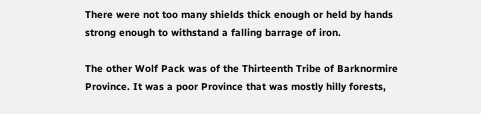There were not too many shields thick enough or held by hands strong enough to withstand a falling barrage of iron.

The other Wolf Pack was of the Thirteenth Tribe of Barknormire Province. It was a poor Province that was mostly hilly forests,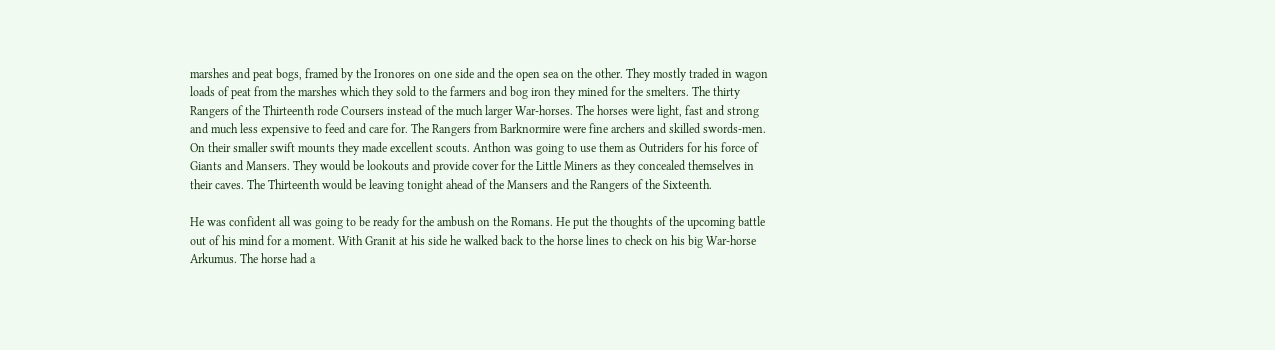marshes and peat bogs, framed by the Ironores on one side and the open sea on the other. They mostly traded in wagon loads of peat from the marshes which they sold to the farmers and bog iron they mined for the smelters. The thirty Rangers of the Thirteenth rode Coursers instead of the much larger War-horses. The horses were light, fast and strong and much less expensive to feed and care for. The Rangers from Barknormire were fine archers and skilled swords-men. On their smaller swift mounts they made excellent scouts. Anthon was going to use them as Outriders for his force of Giants and Mansers. They would be lookouts and provide cover for the Little Miners as they concealed themselves in their caves. The Thirteenth would be leaving tonight ahead of the Mansers and the Rangers of the Sixteenth.

He was confident all was going to be ready for the ambush on the Romans. He put the thoughts of the upcoming battle out of his mind for a moment. With Granit at his side he walked back to the horse lines to check on his big War-horse Arkumus. The horse had a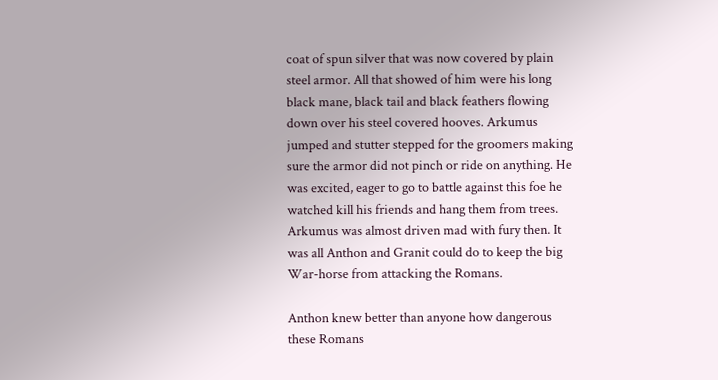coat of spun silver that was now covered by plain steel armor. All that showed of him were his long black mane, black tail and black feathers flowing down over his steel covered hooves. Arkumus jumped and stutter stepped for the groomers making sure the armor did not pinch or ride on anything. He was excited, eager to go to battle against this foe he watched kill his friends and hang them from trees. Arkumus was almost driven mad with fury then. It was all Anthon and Granit could do to keep the big War-horse from attacking the Romans.

Anthon knew better than anyone how dangerous these Romans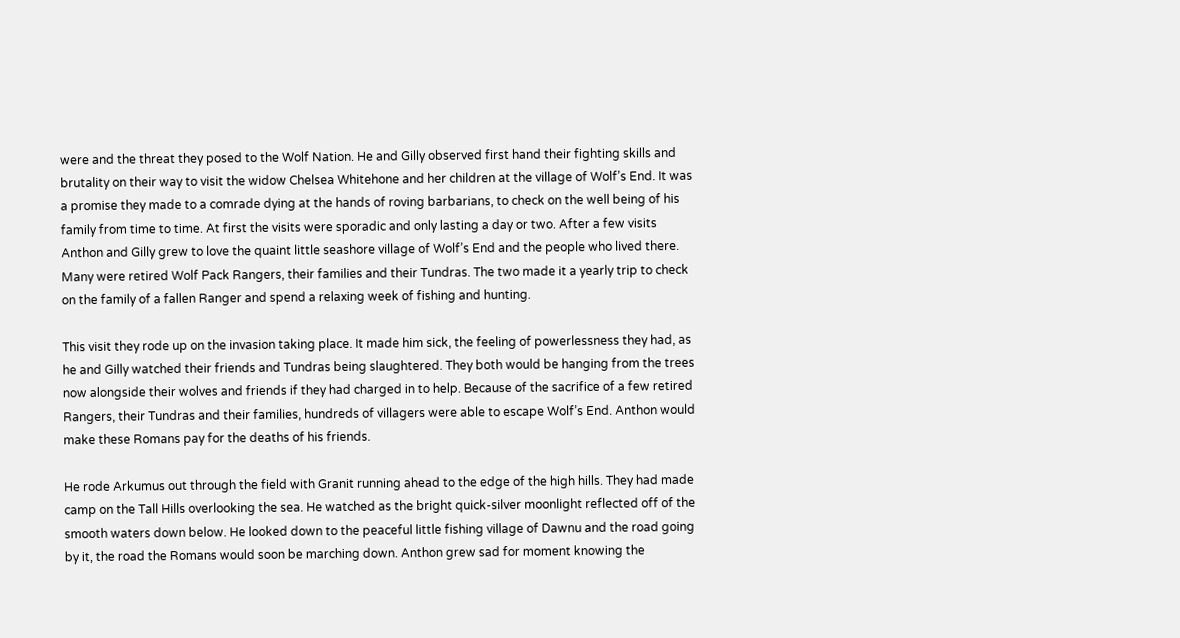were and the threat they posed to the Wolf Nation. He and Gilly observed first hand their fighting skills and brutality on their way to visit the widow Chelsea Whitehone and her children at the village of Wolf’s End. It was a promise they made to a comrade dying at the hands of roving barbarians, to check on the well being of his family from time to time. At first the visits were sporadic and only lasting a day or two. After a few visits Anthon and Gilly grew to love the quaint little seashore village of Wolf’s End and the people who lived there. Many were retired Wolf Pack Rangers, their families and their Tundras. The two made it a yearly trip to check on the family of a fallen Ranger and spend a relaxing week of fishing and hunting.

This visit they rode up on the invasion taking place. It made him sick, the feeling of powerlessness they had, as he and Gilly watched their friends and Tundras being slaughtered. They both would be hanging from the trees now alongside their wolves and friends if they had charged in to help. Because of the sacrifice of a few retired Rangers, their Tundras and their families, hundreds of villagers were able to escape Wolf’s End. Anthon would make these Romans pay for the deaths of his friends.

He rode Arkumus out through the field with Granit running ahead to the edge of the high hills. They had made camp on the Tall Hills overlooking the sea. He watched as the bright quick-silver moonlight reflected off of the smooth waters down below. He looked down to the peaceful little fishing village of Dawnu and the road going by it, the road the Romans would soon be marching down. Anthon grew sad for moment knowing the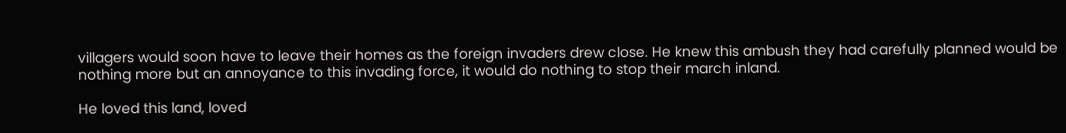villagers would soon have to leave their homes as the foreign invaders drew close. He knew this ambush they had carefully planned would be nothing more but an annoyance to this invading force, it would do nothing to stop their march inland.

He loved this land, loved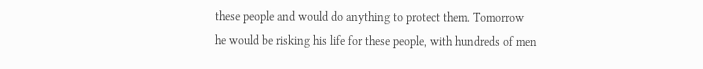these people and would do anything to protect them. Tomorrow he would be risking his life for these people, with hundreds of men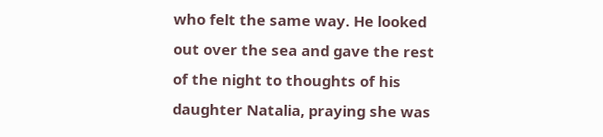who felt the same way. He looked out over the sea and gave the rest of the night to thoughts of his daughter Natalia, praying she was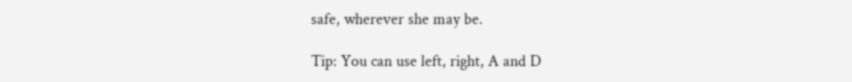safe, wherever she may be.

Tip: You can use left, right, A and D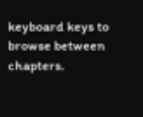keyboard keys to browse between chapters.